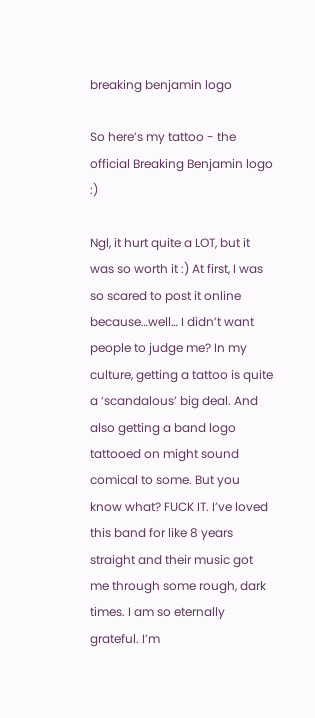breaking benjamin logo

So here’s my tattoo - the official Breaking Benjamin logo :)

Ngl, it hurt quite a LOT, but it was so worth it :) At first, I was so scared to post it online because…well… I didn’t want people to judge me? In my culture, getting a tattoo is quite a ‘scandalous’ big deal. And also getting a band logo tattooed on might sound comical to some. But you know what? FUCK IT. I’ve loved this band for like 8 years straight and their music got me through some rough, dark times. I am so eternally grateful. I’m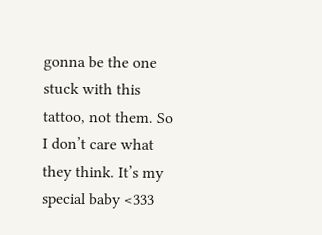gonna be the one stuck with this tattoo, not them. So I don’t care what they think. It’s my special baby <333